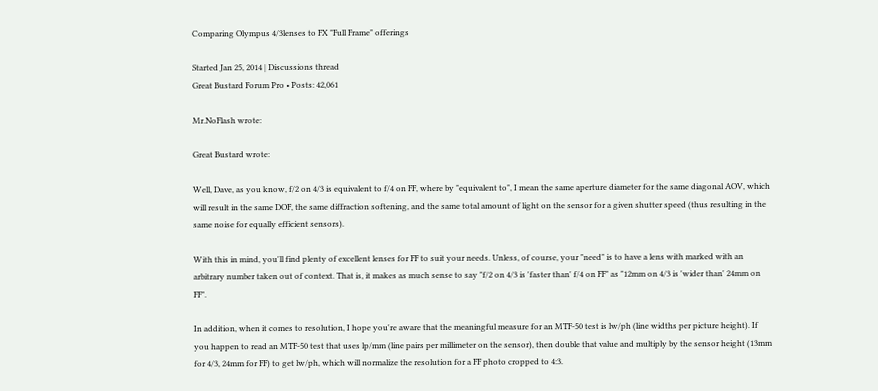Comparing Olympus 4/3lenses to FX "Full Frame" offerings

Started Jan 25, 2014 | Discussions thread
Great Bustard Forum Pro • Posts: 42,061

Mr.NoFlash wrote:

Great Bustard wrote:

Well, Dave, as you know, f/2 on 4/3 is equivalent to f/4 on FF, where by "equivalent to", I mean the same aperture diameter for the same diagonal AOV, which will result in the same DOF, the same diffraction softening, and the same total amount of light on the sensor for a given shutter speed (thus resulting in the same noise for equally efficient sensors).

With this in mind, you'll find plenty of excellent lenses for FF to suit your needs. Unless, of course, your "need" is to have a lens with marked with an arbitrary number taken out of context. That is, it makes as much sense to say "f/2 on 4/3 is 'faster than' f/4 on FF" as "12mm on 4/3 is 'wider than' 24mm on FF".

In addition, when it comes to resolution, I hope you're aware that the meaningful measure for an MTF-50 test is lw/ph (line widths per picture height). If you happen to read an MTF-50 test that uses lp/mm (line pairs per millimeter on the sensor), then double that value and multiply by the sensor height (13mm for 4/3, 24mm for FF) to get lw/ph, which will normalize the resolution for a FF photo cropped to 4:3.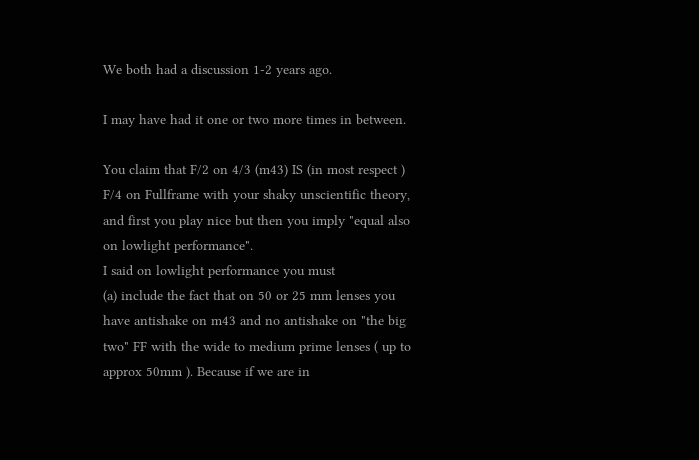We both had a discussion 1-2 years ago.

I may have had it one or two more times in between.

You claim that F/2 on 4/3 (m43) IS (in most respect ) F/4 on Fullframe with your shaky unscientific theory, and first you play nice but then you imply "equal also on lowlight performance".
I said on lowlight performance you must
(a) include the fact that on 50 or 25 mm lenses you have antishake on m43 and no antishake on "the big two" FF with the wide to medium prime lenses ( up to approx 50mm ). Because if we are in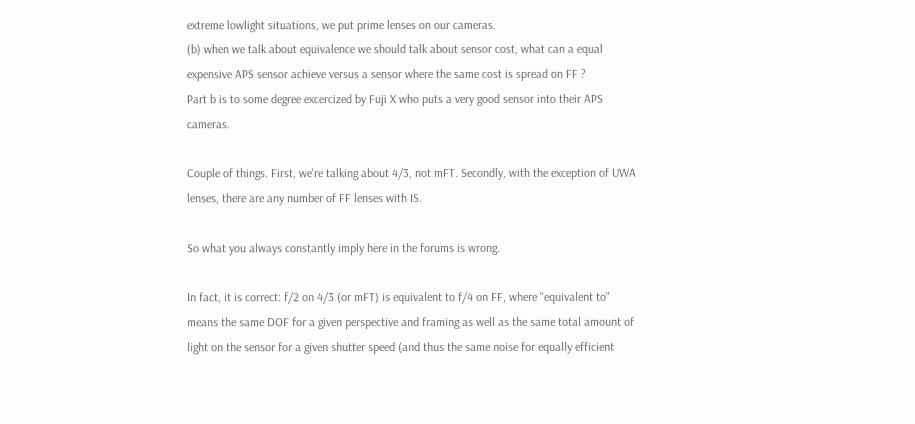extreme lowlight situations, we put prime lenses on our cameras.
(b) when we talk about equivalence we should talk about sensor cost, what can a equal expensive APS sensor achieve versus a sensor where the same cost is spread on FF ?
Part b is to some degree excercized by Fuji X who puts a very good sensor into their APS cameras.

Couple of things. First, we're talking about 4/3, not mFT. Secondly, with the exception of UWA lenses, there are any number of FF lenses with IS.

So what you always constantly imply here in the forums is wrong.

In fact, it is correct: f/2 on 4/3 (or mFT) is equivalent to f/4 on FF, where "equivalent to" means the same DOF for a given perspective and framing as well as the same total amount of light on the sensor for a given shutter speed (and thus the same noise for equally efficient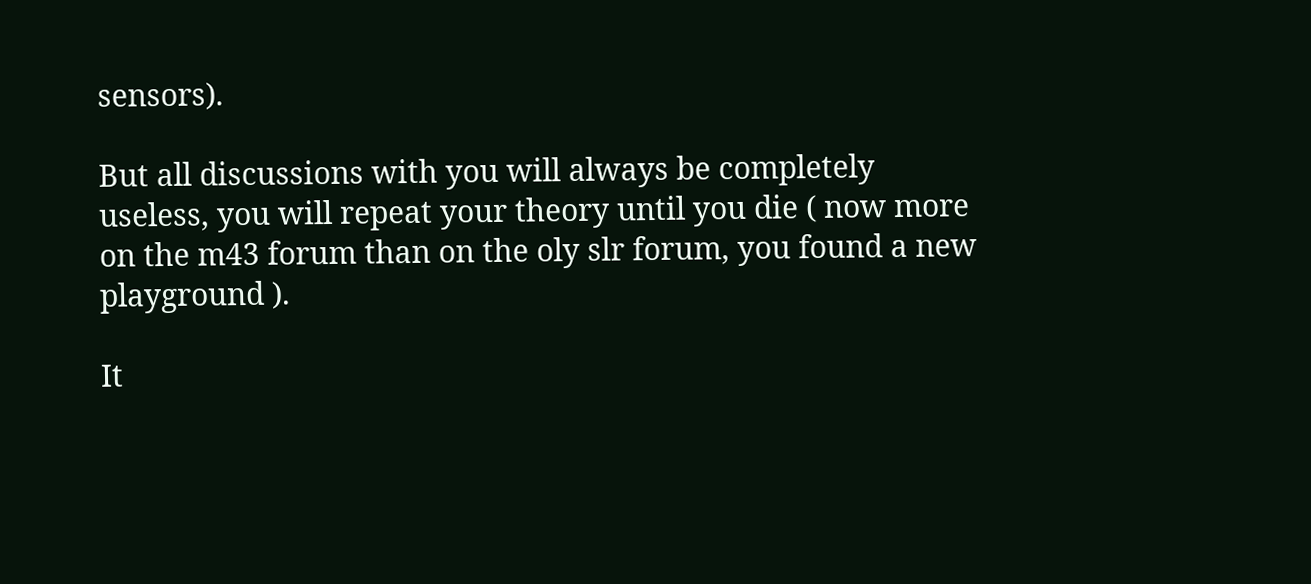sensors).

But all discussions with you will always be completely useless, you will repeat your theory until you die ( now more on the m43 forum than on the oly slr forum, you found a new playground ).

It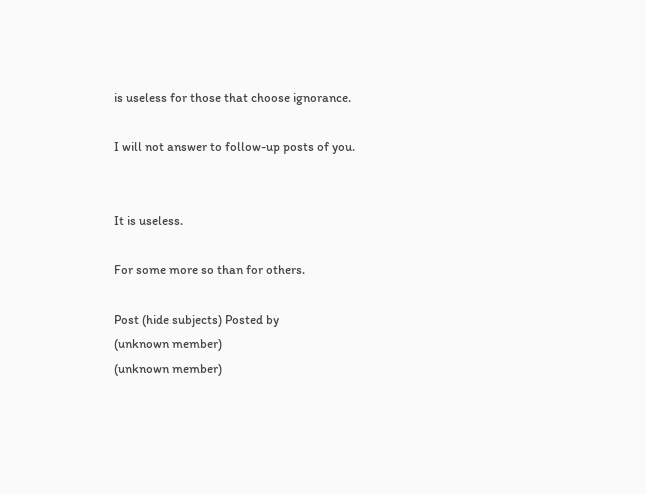is useless for those that choose ignorance.

I will not answer to follow-up posts of you.


It is useless.

For some more so than for others.

Post (hide subjects) Posted by
(unknown member)
(unknown member)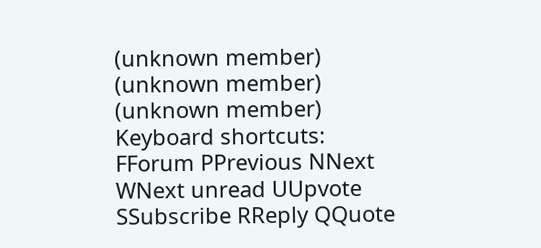(unknown member)
(unknown member)
(unknown member)
Keyboard shortcuts:
FForum PPrevious NNext WNext unread UUpvote SSubscribe RReply QQuote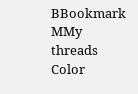BBookmark MMy threads
Color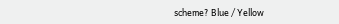scheme? Blue / Yellow